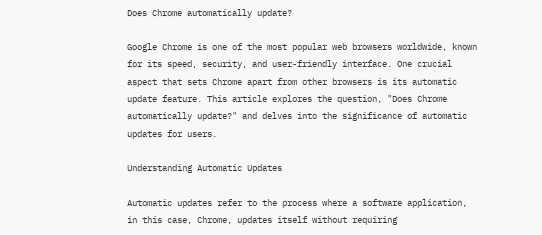Does Chrome automatically update?

Google Chrome is one of the most popular web browsers worldwide, known for its speed, security, and user-friendly interface. One crucial aspect that sets Chrome apart from other browsers is its automatic update feature. This article explores the question, "Does Chrome automatically update?" and delves into the significance of automatic updates for users.

Understanding Automatic Updates

Automatic updates refer to the process where a software application, in this case, Chrome, updates itself without requiring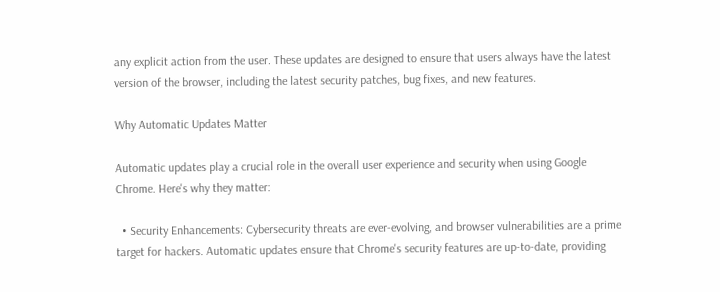any explicit action from the user. These updates are designed to ensure that users always have the latest version of the browser, including the latest security patches, bug fixes, and new features.

Why Automatic Updates Matter

Automatic updates play a crucial role in the overall user experience and security when using Google Chrome. Here's why they matter:

  • Security Enhancements: Cybersecurity threats are ever-evolving, and browser vulnerabilities are a prime target for hackers. Automatic updates ensure that Chrome's security features are up-to-date, providing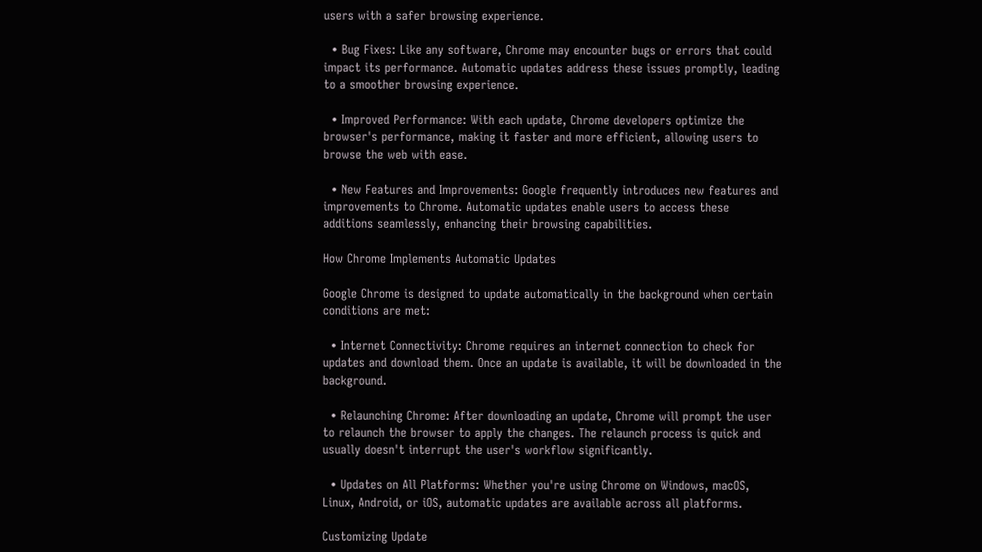users with a safer browsing experience.

  • Bug Fixes: Like any software, Chrome may encounter bugs or errors that could impact its performance. Automatic updates address these issues promptly, leading to a smoother browsing experience.

  • Improved Performance: With each update, Chrome developers optimize the browser's performance, making it faster and more efficient, allowing users to browse the web with ease.

  • New Features and Improvements: Google frequently introduces new features and improvements to Chrome. Automatic updates enable users to access these additions seamlessly, enhancing their browsing capabilities.

How Chrome Implements Automatic Updates

Google Chrome is designed to update automatically in the background when certain conditions are met:

  • Internet Connectivity: Chrome requires an internet connection to check for updates and download them. Once an update is available, it will be downloaded in the background.

  • Relaunching Chrome: After downloading an update, Chrome will prompt the user to relaunch the browser to apply the changes. The relaunch process is quick and usually doesn't interrupt the user's workflow significantly.

  • Updates on All Platforms: Whether you're using Chrome on Windows, macOS, Linux, Android, or iOS, automatic updates are available across all platforms.

Customizing Update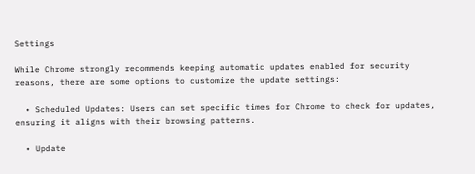Settings

While Chrome strongly recommends keeping automatic updates enabled for security reasons, there are some options to customize the update settings:

  • Scheduled Updates: Users can set specific times for Chrome to check for updates, ensuring it aligns with their browsing patterns.

  • Update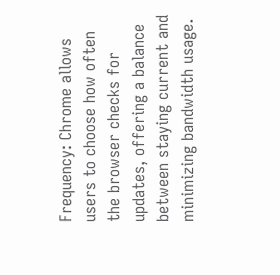Frequency: Chrome allows users to choose how often the browser checks for updates, offering a balance between staying current and minimizing bandwidth usage.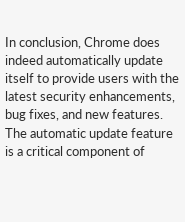In conclusion, Chrome does indeed automatically update itself to provide users with the latest security enhancements, bug fixes, and new features. The automatic update feature is a critical component of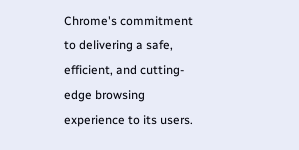Chrome's commitment to delivering a safe, efficient, and cutting-edge browsing experience to its users.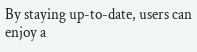By staying up-to-date, users can enjoy a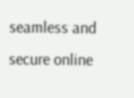seamless and secure online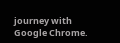journey with Google Chrome.